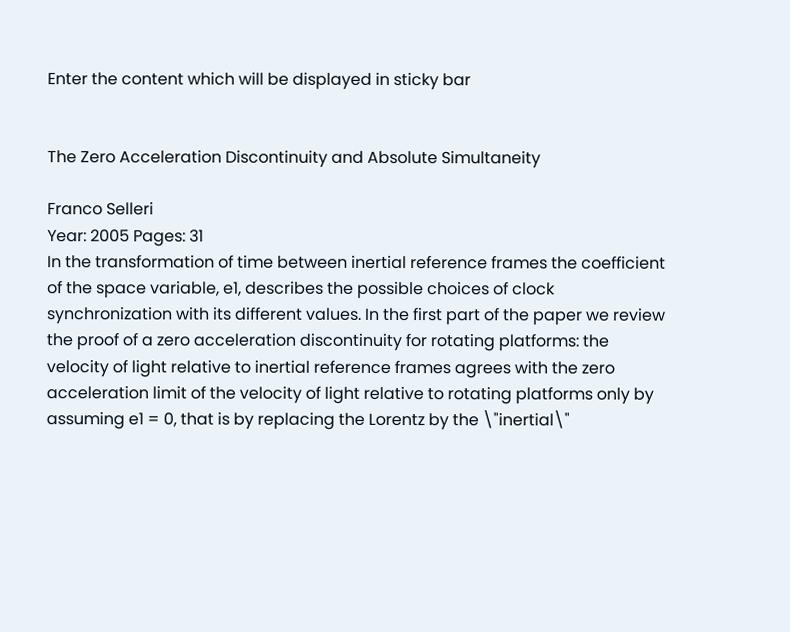Enter the content which will be displayed in sticky bar


The Zero Acceleration Discontinuity and Absolute Simultaneity

Franco Selleri
Year: 2005 Pages: 31
In the transformation of time between inertial reference frames the coefficient of the space variable, e1, describes the possible choices of clock synchronization with its different values. In the first part of the paper we review the proof of a zero acceleration discontinuity for rotating platforms: the velocity of light relative to inertial reference frames agrees with the zero acceleration limit of the velocity of light relative to rotating platforms only by assuming e1 = 0, that is by replacing the Lorentz by the \"inertial\"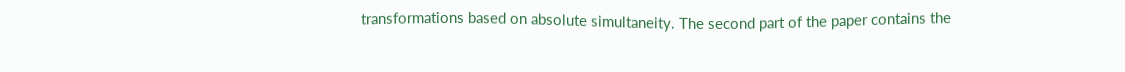transformations based on absolute simultaneity. The second part of the paper contains the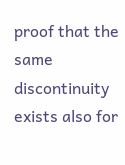proof that the same discontinuity exists also for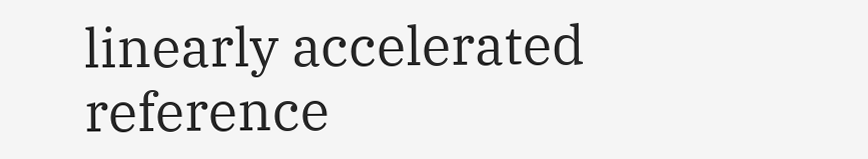linearly accelerated reference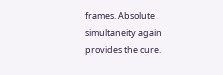frames. Absolute simultaneity again provides the cure.